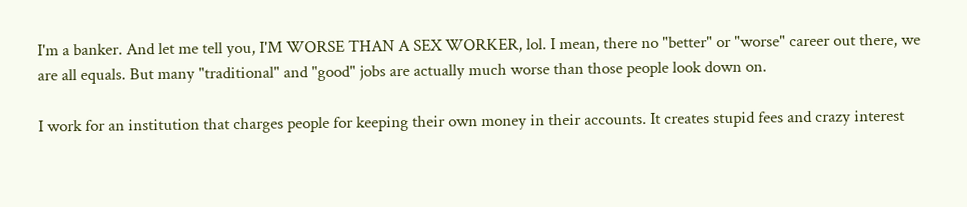I'm a banker. And let me tell you, I'M WORSE THAN A SEX WORKER, lol. I mean, there no "better" or "worse" career out there, we are all equals. But many "traditional" and "good" jobs are actually much worse than those people look down on.

I work for an institution that charges people for keeping their own money in their accounts. It creates stupid fees and crazy interest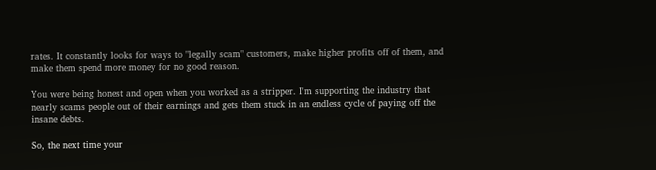rates. It constantly looks for ways to "legally scam" customers, make higher profits off of them, and make them spend more money for no good reason.

You were being honest and open when you worked as a stripper. I'm supporting the industry that nearly scams people out of their earnings and gets them stuck in an endless cycle of paying off the insane debts.

So, the next time your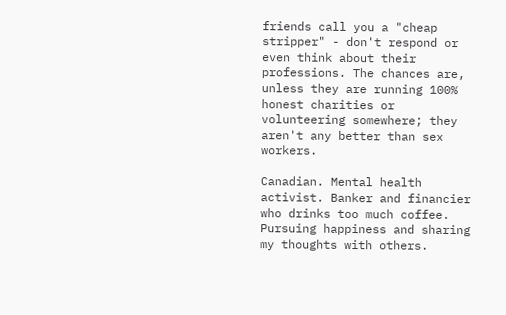friends call you a "cheap stripper" - don't respond or even think about their professions. The chances are, unless they are running 100% honest charities or volunteering somewhere; they aren't any better than sex workers.

Canadian. Mental health activist. Banker and financier who drinks too much coffee. Pursuing happiness and sharing my thoughts with others.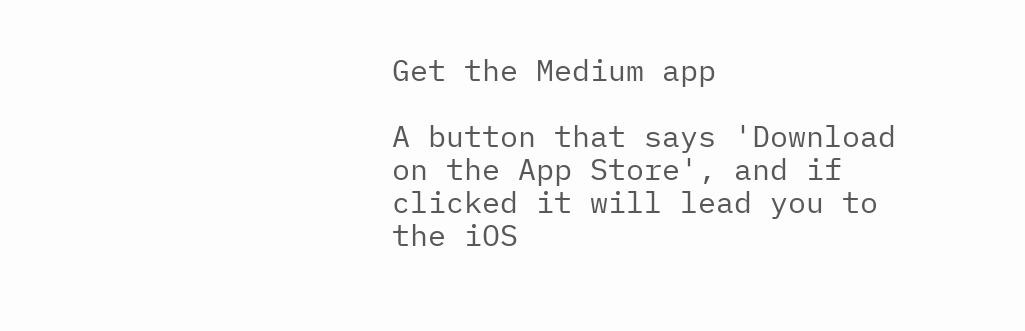Get the Medium app

A button that says 'Download on the App Store', and if clicked it will lead you to the iOS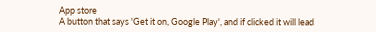App store
A button that says 'Get it on, Google Play', and if clicked it will lead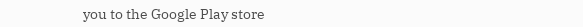you to the Google Play store